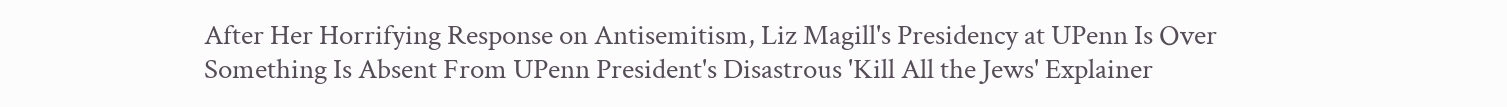After Her Horrifying Response on Antisemitism, Liz Magill's Presidency at UPenn Is Over
Something Is Absent From UPenn President's Disastrous 'Kill All the Jews' Explainer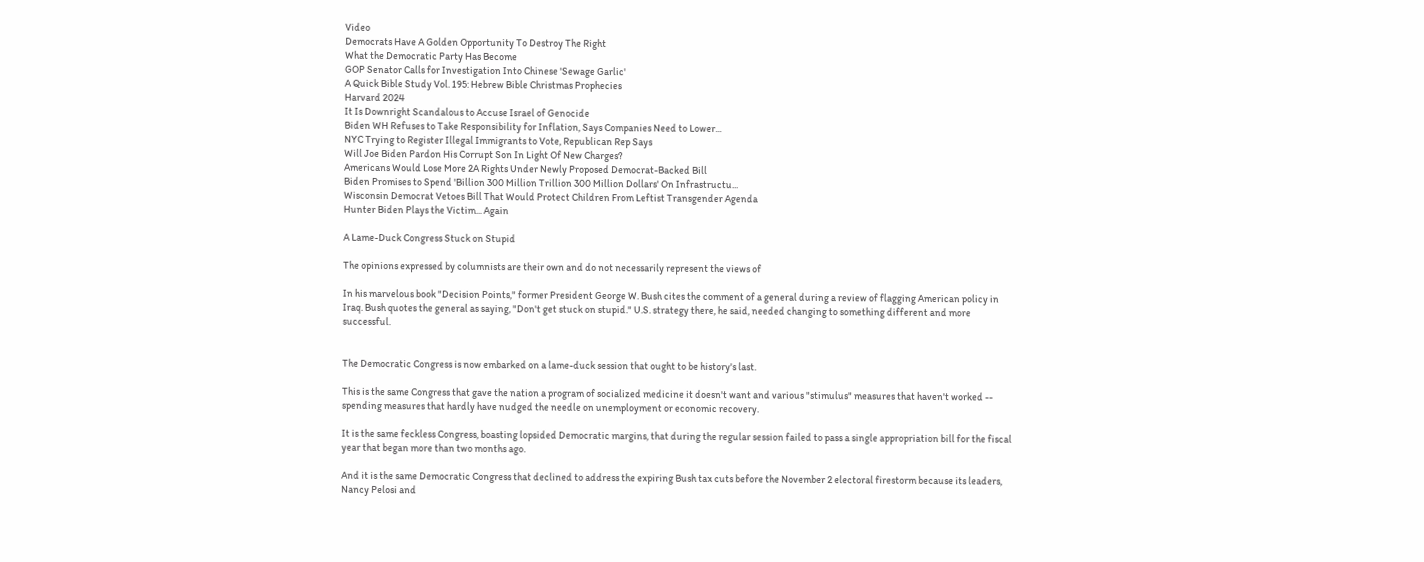Video
Democrats Have A Golden Opportunity To Destroy The Right
What the Democratic Party Has Become
GOP Senator Calls for Investigation Into Chinese 'Sewage Garlic'
A Quick Bible Study Vol. 195: Hebrew Bible Christmas Prophecies
Harvard 2024
It Is Downright Scandalous to Accuse Israel of Genocide
Biden WH Refuses to Take Responsibility for Inflation, Says Companies Need to Lower...
NYC Trying to Register Illegal Immigrants to Vote, Republican Rep Says
Will Joe Biden Pardon His Corrupt Son In Light Of New Charges?
Americans Would Lose More 2A Rights Under Newly Proposed Democrat-Backed Bill
Biden Promises to Spend 'Billion 300 Million Trillion 300 Million Dollars' On Infrastructu...
Wisconsin Democrat Vetoes Bill That Would Protect Children From Leftist Transgender Agenda
Hunter Biden Plays the Victim... Again

A Lame-Duck Congress Stuck on Stupid

The opinions expressed by columnists are their own and do not necessarily represent the views of

In his marvelous book "Decision Points," former President George W. Bush cites the comment of a general during a review of flagging American policy in Iraq. Bush quotes the general as saying, "Don't get stuck on stupid." U.S. strategy there, he said, needed changing to something different and more successful.


The Democratic Congress is now embarked on a lame-duck session that ought to be history's last.

This is the same Congress that gave the nation a program of socialized medicine it doesn't want and various "stimulus" measures that haven't worked -- spending measures that hardly have nudged the needle on unemployment or economic recovery.

It is the same feckless Congress, boasting lopsided Democratic margins, that during the regular session failed to pass a single appropriation bill for the fiscal year that began more than two months ago.

And it is the same Democratic Congress that declined to address the expiring Bush tax cuts before the November 2 electoral firestorm because its leaders, Nancy Pelosi and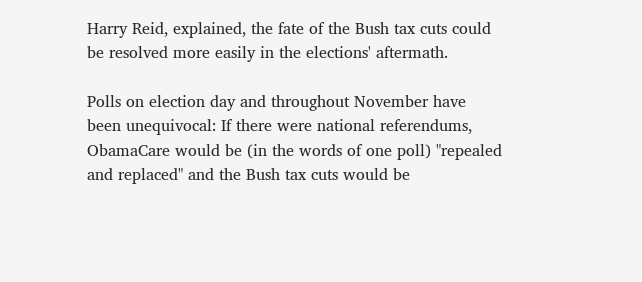Harry Reid, explained, the fate of the Bush tax cuts could be resolved more easily in the elections' aftermath.

Polls on election day and throughout November have been unequivocal: If there were national referendums, ObamaCare would be (in the words of one poll) "repealed and replaced" and the Bush tax cuts would be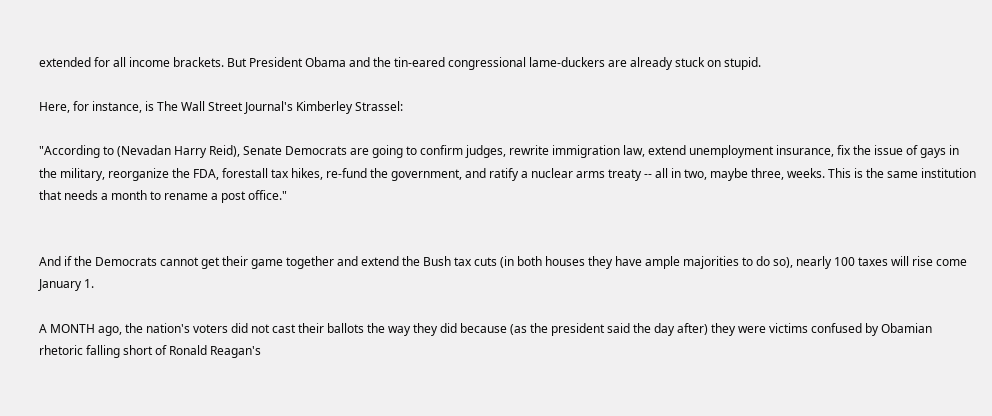extended for all income brackets. But President Obama and the tin-eared congressional lame-duckers are already stuck on stupid.

Here, for instance, is The Wall Street Journal's Kimberley Strassel:

"According to (Nevadan Harry Reid), Senate Democrats are going to confirm judges, rewrite immigration law, extend unemployment insurance, fix the issue of gays in the military, reorganize the FDA, forestall tax hikes, re-fund the government, and ratify a nuclear arms treaty -- all in two, maybe three, weeks. This is the same institution that needs a month to rename a post office."


And if the Democrats cannot get their game together and extend the Bush tax cuts (in both houses they have ample majorities to do so), nearly 100 taxes will rise come January 1.

A MONTH ago, the nation's voters did not cast their ballots the way they did because (as the president said the day after) they were victims confused by Obamian rhetoric falling short of Ronald Reagan's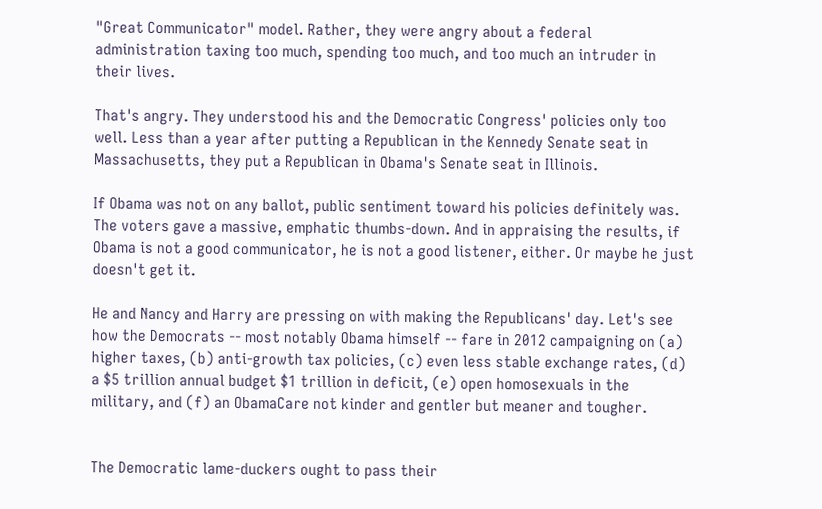"Great Communicator" model. Rather, they were angry about a federal administration taxing too much, spending too much, and too much an intruder in their lives.

That's angry. They understood his and the Democratic Congress' policies only too well. Less than a year after putting a Republican in the Kennedy Senate seat in Massachusetts, they put a Republican in Obama's Senate seat in Illinois.

If Obama was not on any ballot, public sentiment toward his policies definitely was. The voters gave a massive, emphatic thumbs-down. And in appraising the results, if Obama is not a good communicator, he is not a good listener, either. Or maybe he just doesn't get it.

He and Nancy and Harry are pressing on with making the Republicans' day. Let's see how the Democrats -- most notably Obama himself -- fare in 2012 campaigning on (a) higher taxes, (b) anti-growth tax policies, (c) even less stable exchange rates, (d) a $5 trillion annual budget $1 trillion in deficit, (e) open homosexuals in the military, and (f) an ObamaCare not kinder and gentler but meaner and tougher.


The Democratic lame-duckers ought to pass their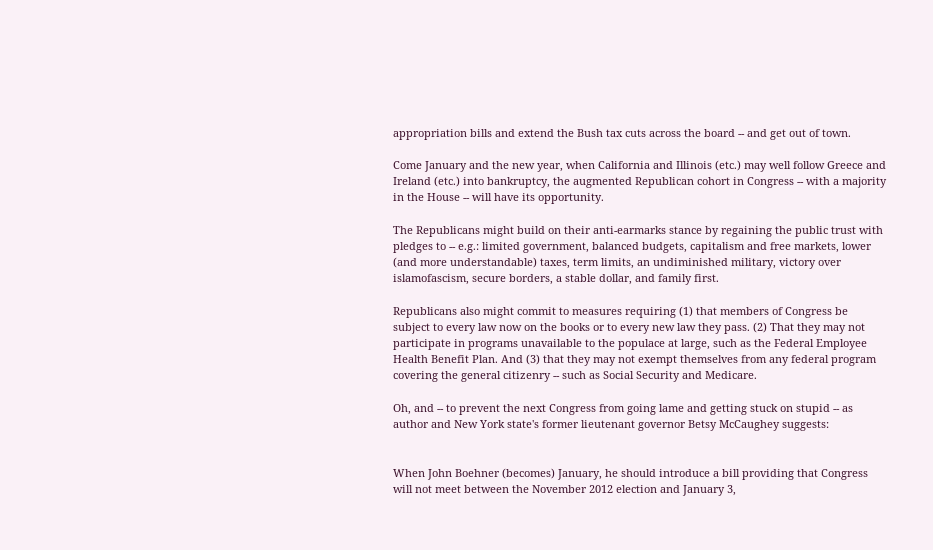appropriation bills and extend the Bush tax cuts across the board -- and get out of town.

Come January and the new year, when California and Illinois (etc.) may well follow Greece and Ireland (etc.) into bankruptcy, the augmented Republican cohort in Congress -- with a majority in the House -- will have its opportunity.

The Republicans might build on their anti-earmarks stance by regaining the public trust with pledges to -- e.g.: limited government, balanced budgets, capitalism and free markets, lower (and more understandable) taxes, term limits, an undiminished military, victory over islamofascism, secure borders, a stable dollar, and family first.

Republicans also might commit to measures requiring (1) that members of Congress be subject to every law now on the books or to every new law they pass. (2) That they may not participate in programs unavailable to the populace at large, such as the Federal Employee Health Benefit Plan. And (3) that they may not exempt themselves from any federal program covering the general citizenry -- such as Social Security and Medicare.

Oh, and -- to prevent the next Congress from going lame and getting stuck on stupid -- as author and New York state's former lieutenant governor Betsy McCaughey suggests:


When John Boehner (becomes) January, he should introduce a bill providing that Congress will not meet between the November 2012 election and January 3,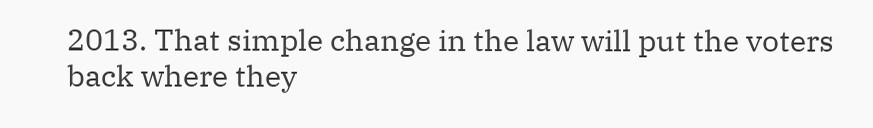2013. That simple change in the law will put the voters back where they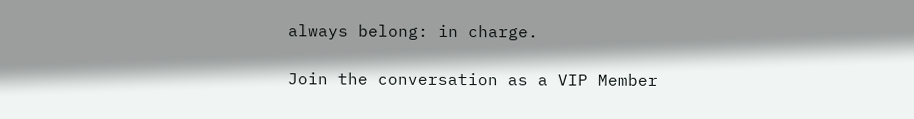always belong: in charge.

Join the conversation as a VIP Member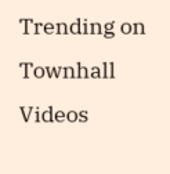Trending on Townhall Videos